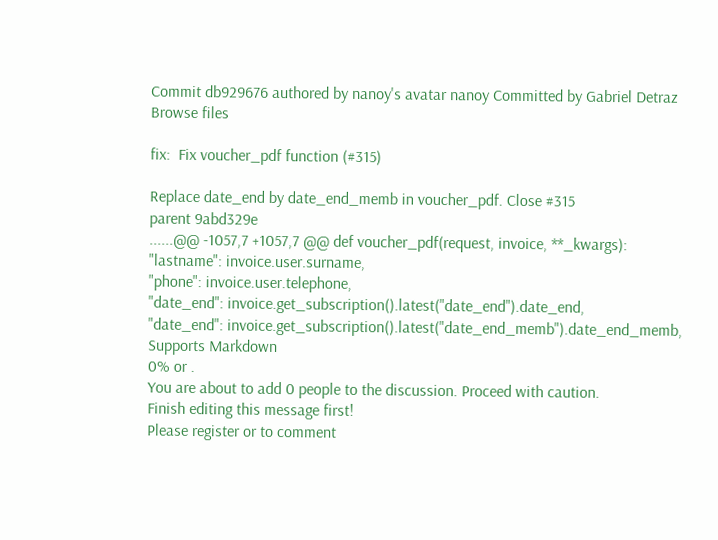Commit db929676 authored by nanoy's avatar nanoy Committed by Gabriel Detraz
Browse files

fix:  Fix voucher_pdf function (#315)

Replace date_end by date_end_memb in voucher_pdf. Close #315
parent 9abd329e
......@@ -1057,7 +1057,7 @@ def voucher_pdf(request, invoice, **_kwargs):
"lastname": invoice.user.surname,
"phone": invoice.user.telephone,
"date_end": invoice.get_subscription().latest("date_end").date_end,
"date_end": invoice.get_subscription().latest("date_end_memb").date_end_memb,
Supports Markdown
0% or .
You are about to add 0 people to the discussion. Proceed with caution.
Finish editing this message first!
Please register or to comment